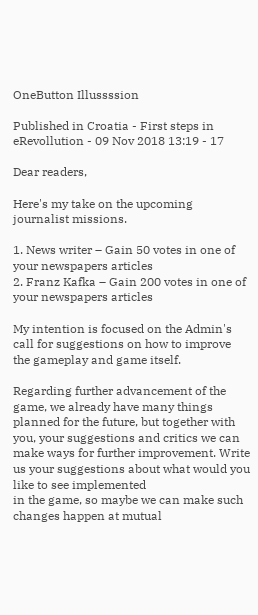OneButton Illussssion

Published in Croatia - First steps in eRevollution - 09 Nov 2018 13:19 - 17

Dear readers,

Here's my take on the upcoming journalist missions.

1. News writer – Gain 50 votes in one of your newspapers articles
2. Franz Kafka – Gain 200 votes in one of your newspapers articles

My intention is focused on the Admin's call for suggestions on how to improve the gameplay and game itself.

Regarding further advancement of the game, we already have many things planned for the future, but together with you, your suggestions and critics we can make ways for further improvement. Write us your suggestions about what would you like to see implemented
in the game, so maybe we can make such changes happen at mutual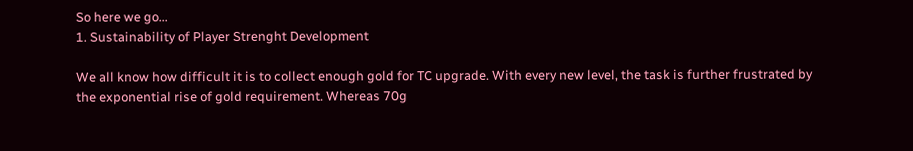So here we go...
1. Sustainability of Player Strenght Development

We all know how difficult it is to collect enough gold for TC upgrade. With every new level, the task is further frustrated by the exponential rise of gold requirement. Whereas 70g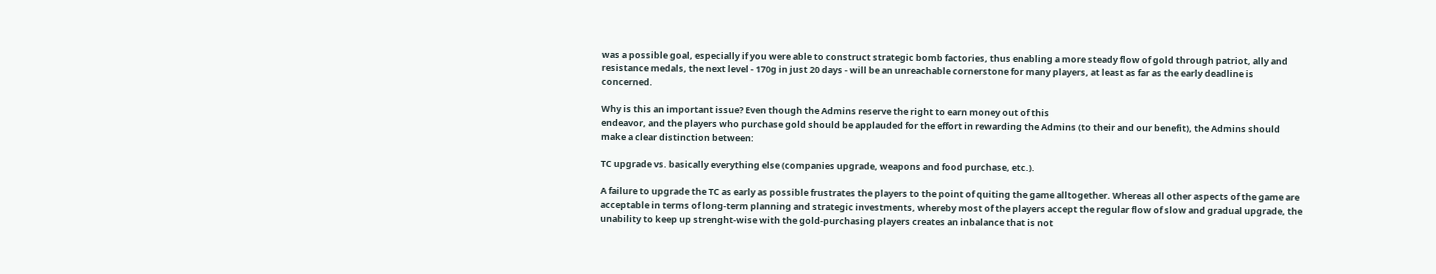was a possible goal, especially if you were able to construct strategic bomb factories, thus enabling a more steady flow of gold through patriot, ally and resistance medals, the next level - 170g in just 20 days - will be an unreachable cornerstone for many players, at least as far as the early deadline is concerned.

Why is this an important issue? Even though the Admins reserve the right to earn money out of this
endeavor, and the players who purchase gold should be applauded for the effort in rewarding the Admins (to their and our benefit), the Admins should make a clear distinction between:

TC upgrade vs. basically everything else (companies upgrade, weapons and food purchase, etc.).

A failure to upgrade the TC as early as possible frustrates the players to the point of quiting the game alltogether. Whereas all other aspects of the game are acceptable in terms of long-term planning and strategic investments, whereby most of the players accept the regular flow of slow and gradual upgrade, the unability to keep up strenght-wise with the gold-purchasing players creates an inbalance that is not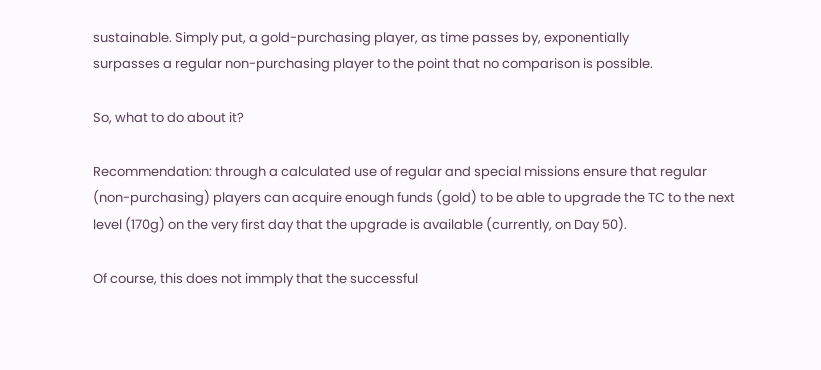sustainable. Simply put, a gold-purchasing player, as time passes by, exponentially
surpasses a regular non-purchasing player to the point that no comparison is possible.

So, what to do about it?

Recommendation: through a calculated use of regular and special missions ensure that regular
(non-purchasing) players can acquire enough funds (gold) to be able to upgrade the TC to the next level (170g) on the very first day that the upgrade is available (currently, on Day 50).

Of course, this does not immply that the successful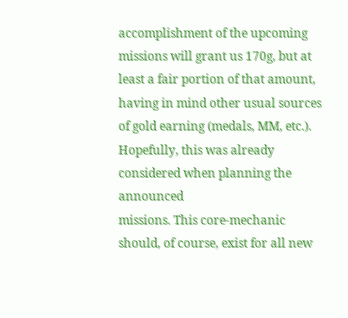accomplishment of the upcoming missions will grant us 170g, but at least a fair portion of that amount, having in mind other usual sources of gold earning (medals, MM, etc.). Hopefully, this was already considered when planning the announced
missions. This core-mechanic should, of course, exist for all new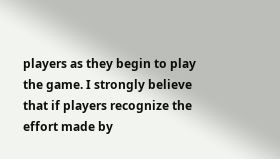players as they begin to play the game. I strongly believe that if players recognize the effort made by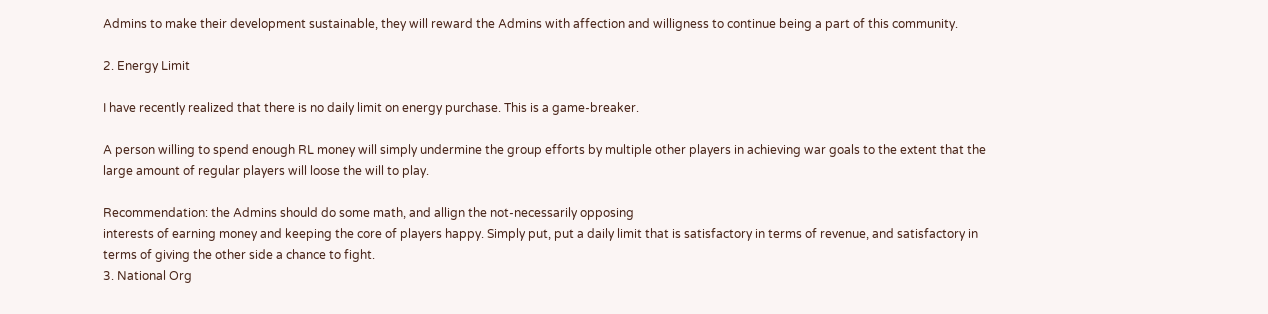Admins to make their development sustainable, they will reward the Admins with affection and willigness to continue being a part of this community.

2. Energy Limit

I have recently realized that there is no daily limit on energy purchase. This is a game-breaker.

A person willing to spend enough RL money will simply undermine the group efforts by multiple other players in achieving war goals to the extent that the large amount of regular players will loose the will to play.

Recommendation: the Admins should do some math, and allign the not-necessarily opposing
interests of earning money and keeping the core of players happy. Simply put, put a daily limit that is satisfactory in terms of revenue, and satisfactory in terms of giving the other side a chance to fight.
3. National Org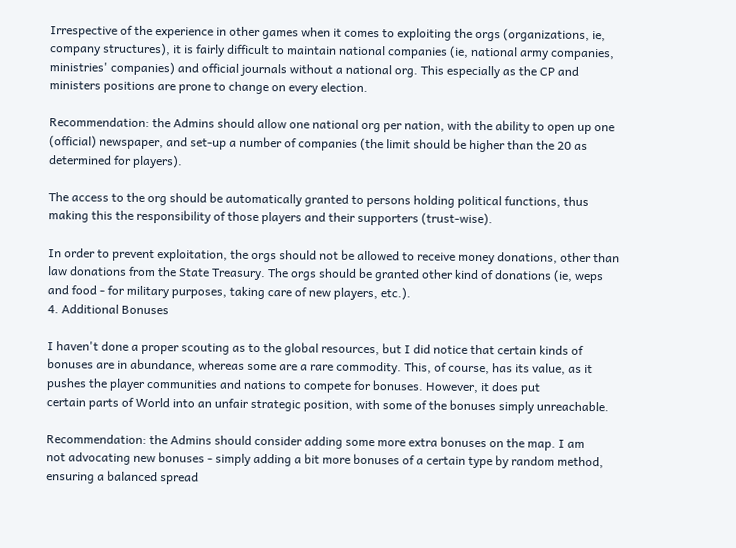Irrespective of the experience in other games when it comes to exploiting the orgs (organizations, ie, company structures), it is fairly difficult to maintain national companies (ie, national army companies, ministries' companies) and official journals without a national org. This especially as the CP and ministers positions are prone to change on every election.

Recommendation: the Admins should allow one national org per nation, with the ability to open up one (official) newspaper, and set-up a number of companies (the limit should be higher than the 20 as determined for players).

The access to the org should be automatically granted to persons holding political functions, thus making this the responsibility of those players and their supporters (trust-wise).

In order to prevent exploitation, the orgs should not be allowed to receive money donations, other than law donations from the State Treasury. The orgs should be granted other kind of donations (ie, weps and food - for military purposes, taking care of new players, etc.).
4. Additional Bonuses

I haven't done a proper scouting as to the global resources, but I did notice that certain kinds of bonuses are in abundance, whereas some are a rare commodity. This, of course, has its value, as it pushes the player communities and nations to compete for bonuses. However, it does put
certain parts of World into an unfair strategic position, with some of the bonuses simply unreachable.

Recommendation: the Admins should consider adding some more extra bonuses on the map. I am
not advocating new bonuses - simply adding a bit more bonuses of a certain type by random method, ensuring a balanced spread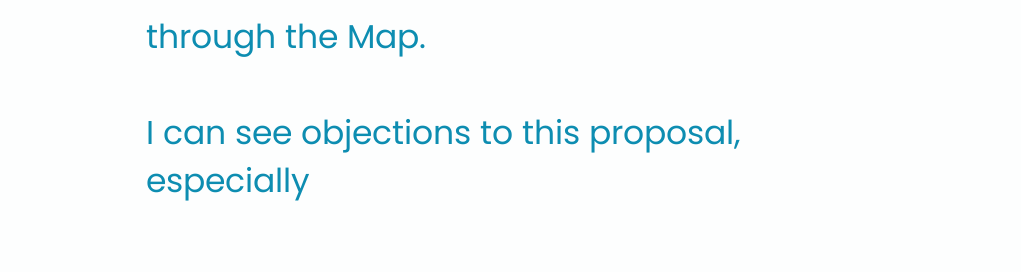through the Map.

I can see objections to this proposal, especially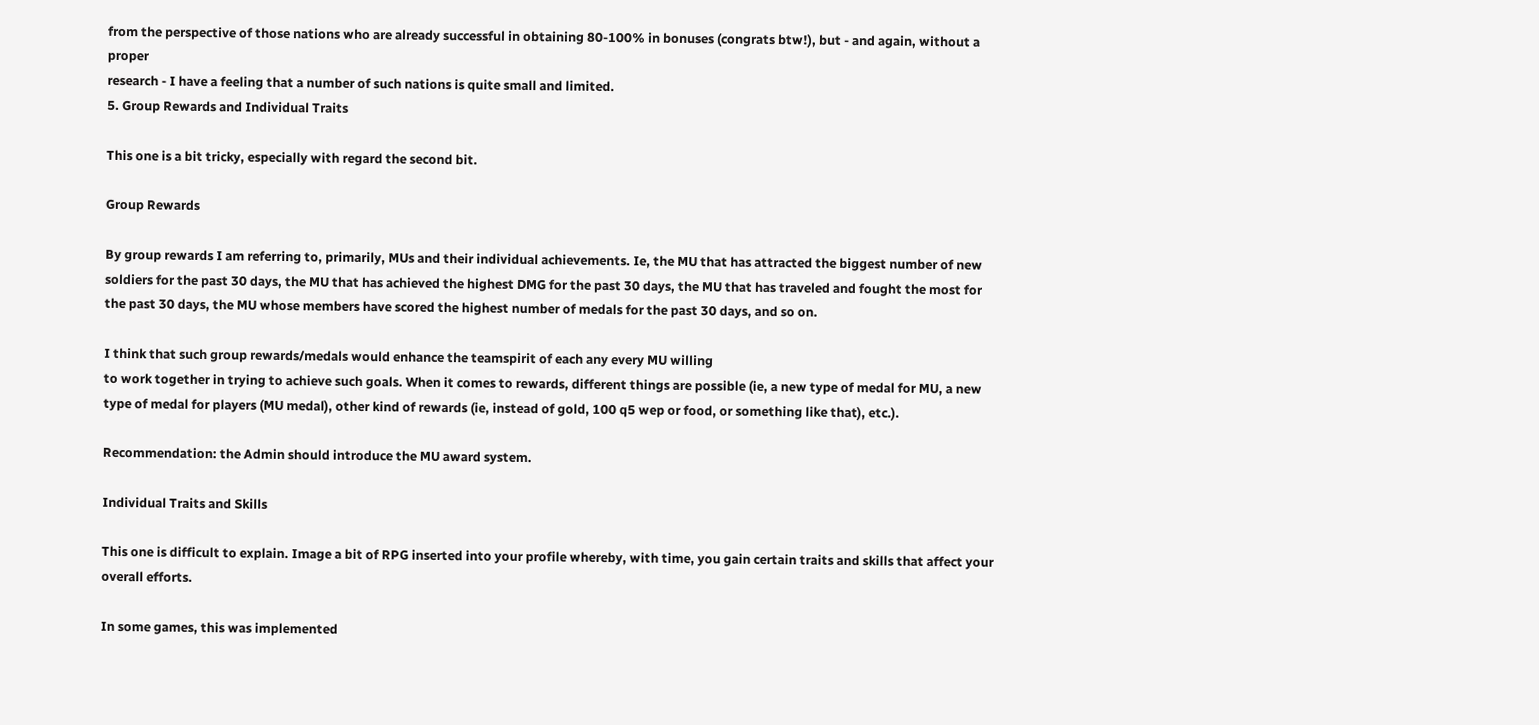from the perspective of those nations who are already successful in obtaining 80-100% in bonuses (congrats btw!), but - and again, without a proper
research - I have a feeling that a number of such nations is quite small and limited.
5. Group Rewards and Individual Traits

This one is a bit tricky, especially with regard the second bit.

Group Rewards

By group rewards I am referring to, primarily, MUs and their individual achievements. Ie, the MU that has attracted the biggest number of new soldiers for the past 30 days, the MU that has achieved the highest DMG for the past 30 days, the MU that has traveled and fought the most for the past 30 days, the MU whose members have scored the highest number of medals for the past 30 days, and so on.

I think that such group rewards/medals would enhance the teamspirit of each any every MU willing
to work together in trying to achieve such goals. When it comes to rewards, different things are possible (ie, a new type of medal for MU, a new type of medal for players (MU medal), other kind of rewards (ie, instead of gold, 100 q5 wep or food, or something like that), etc.).

Recommendation: the Admin should introduce the MU award system.

Individual Traits and Skills

This one is difficult to explain. Image a bit of RPG inserted into your profile whereby, with time, you gain certain traits and skills that affect your overall efforts.

In some games, this was implemented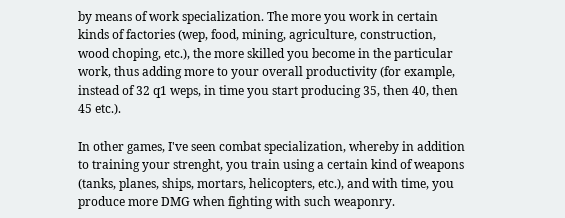by means of work specialization. The more you work in certain kinds of factories (wep, food, mining, agriculture, construction, wood choping, etc.), the more skilled you become in the particular work, thus adding more to your overall productivity (for example, instead of 32 q1 weps, in time you start producing 35, then 40, then 45 etc.).

In other games, I've seen combat specialization, whereby in addition to training your strenght, you train using a certain kind of weapons (tanks, planes, ships, mortars, helicopters, etc.), and with time, you produce more DMG when fighting with such weaponry.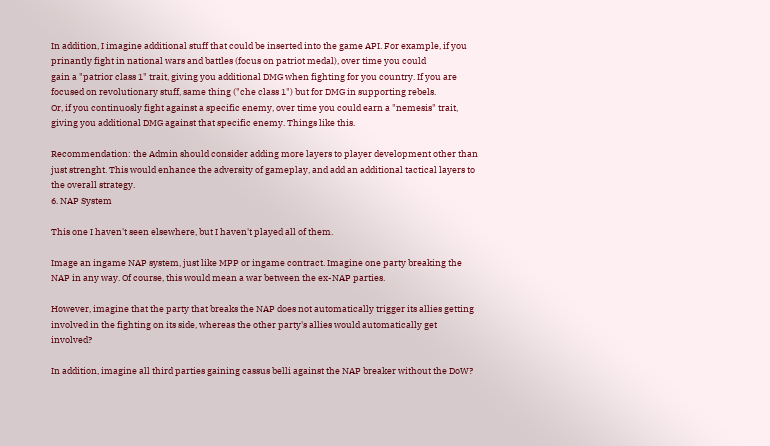In addition, I imagine additional stuff that could be inserted into the game API. For example, if you prinantly fight in national wars and battles (focus on patriot medal), over time you could
gain a "patrior class 1" trait, giving you additional DMG when fighting for you country. If you are focused on revolutionary stuff, same thing ("che class 1") but for DMG in supporting rebels.
Or, if you continuosly fight against a specific enemy, over time you could earn a "nemesis" trait, giving you additional DMG against that specific enemy. Things like this.

Recommendation: the Admin should consider adding more layers to player development other than just strenght. This would enhance the adversity of gameplay, and add an additional tactical layers to the overall strategy.
6. NAP System

This one I haven't seen elsewhere, but I haven't played all of them.

Image an ingame NAP system, just like MPP or ingame contract. Imagine one party breaking the NAP in any way. Of course, this would mean a war between the ex-NAP parties.

However, imagine that the party that breaks the NAP does not automatically trigger its allies getting
involved in the fighting on its side, whereas the other party's allies would automatically get involved?

In addition, imagine all third parties gaining cassus belli against the NAP breaker without the DoW?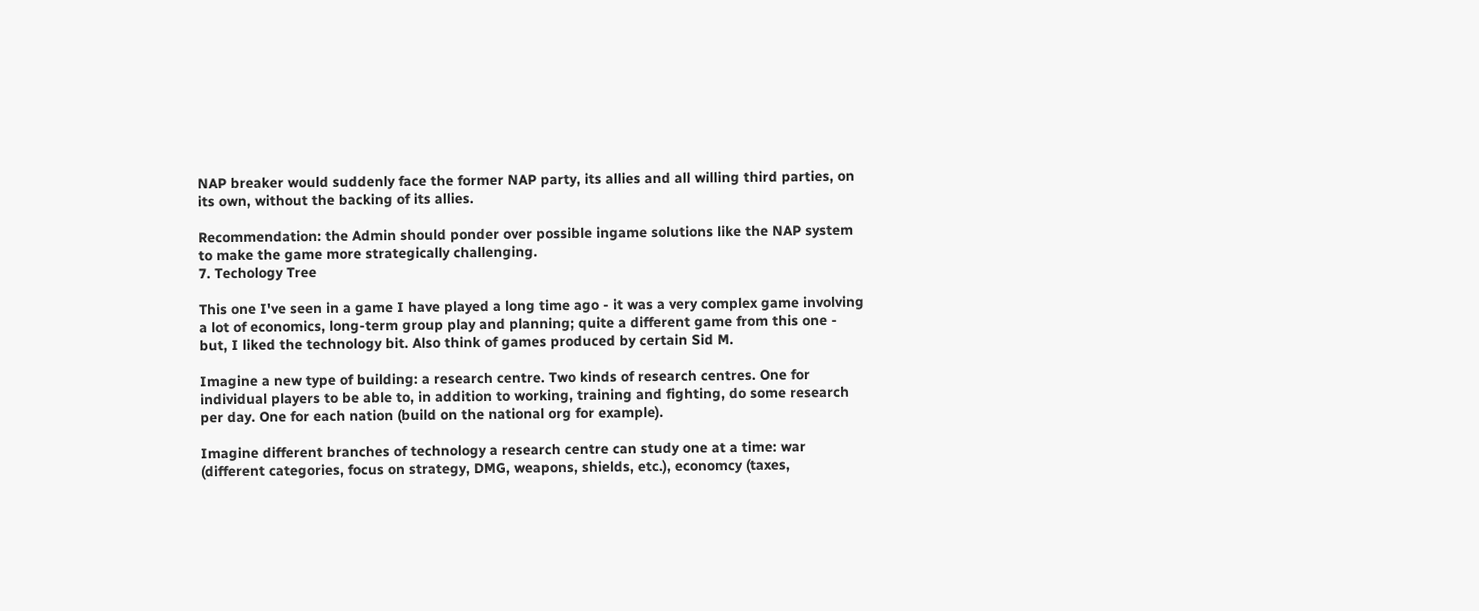NAP breaker would suddenly face the former NAP party, its allies and all willing third parties, on its own, without the backing of its allies.

Recommendation: the Admin should ponder over possible ingame solutions like the NAP system to make the game more strategically challenging.
7. Techology Tree

This one I've seen in a game I have played a long time ago - it was a very complex game involving a lot of economics, long-term group play and planning; quite a different game from this one - but, I liked the technology bit. Also think of games produced by certain Sid M.

Imagine a new type of building: a research centre. Two kinds of research centres. One for individual players to be able to, in addition to working, training and fighting, do some research per day. One for each nation (build on the national org for example).

Imagine different branches of technology a research centre can study one at a time: war (different categories, focus on strategy, DMG, weapons, shields, etc.), economcy (taxes,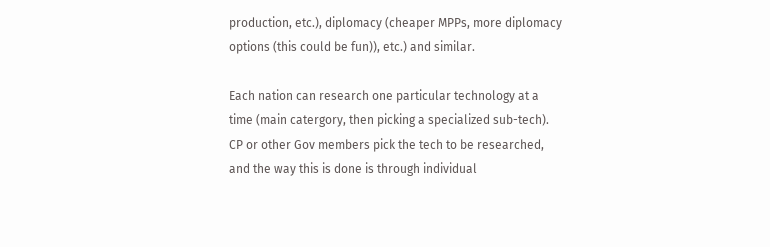production, etc.), diplomacy (cheaper MPPs, more diplomacy options (this could be fun)), etc.) and similar.

Each nation can research one particular technology at a time (main catergory, then picking a specialized sub-tech). CP or other Gov members pick the tech to be researched, and the way this is done is through individual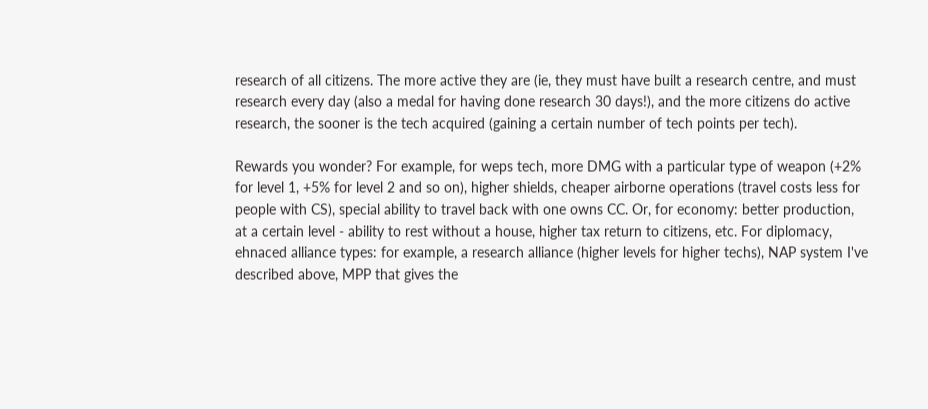research of all citizens. The more active they are (ie, they must have built a research centre, and must research every day (also a medal for having done research 30 days!), and the more citizens do active research, the sooner is the tech acquired (gaining a certain number of tech points per tech).

Rewards you wonder? For example, for weps tech, more DMG with a particular type of weapon (+2% for level 1, +5% for level 2 and so on), higher shields, cheaper airborne operations (travel costs less for people with CS), special ability to travel back with one owns CC. Or, for economy: better production, at a certain level - ability to rest without a house, higher tax return to citizens, etc. For diplomacy, ehnaced alliance types: for example, a research alliance (higher levels for higher techs), NAP system I've described above, MPP that gives the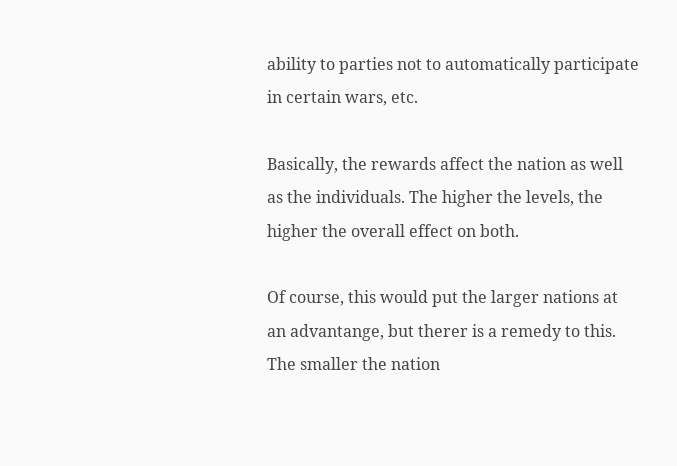ability to parties not to automatically participate in certain wars, etc.

Basically, the rewards affect the nation as well as the individuals. The higher the levels, the higher the overall effect on both.

Of course, this would put the larger nations at an advantange, but therer is a remedy to this. The smaller the nation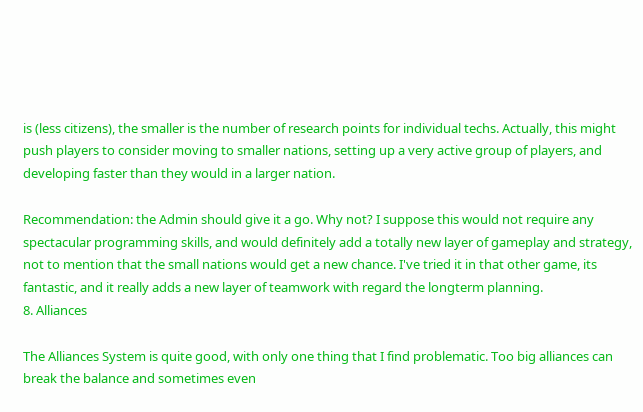is (less citizens), the smaller is the number of research points for individual techs. Actually, this might push players to consider moving to smaller nations, setting up a very active group of players, and developing faster than they would in a larger nation.

Recommendation: the Admin should give it a go. Why not? I suppose this would not require any spectacular programming skills, and would definitely add a totally new layer of gameplay and strategy, not to mention that the small nations would get a new chance. I've tried it in that other game, its fantastic, and it really adds a new layer of teamwork with regard the longterm planning.
8. Alliances

The Alliances System is quite good, with only one thing that I find problematic. Too big alliances can break the balance and sometimes even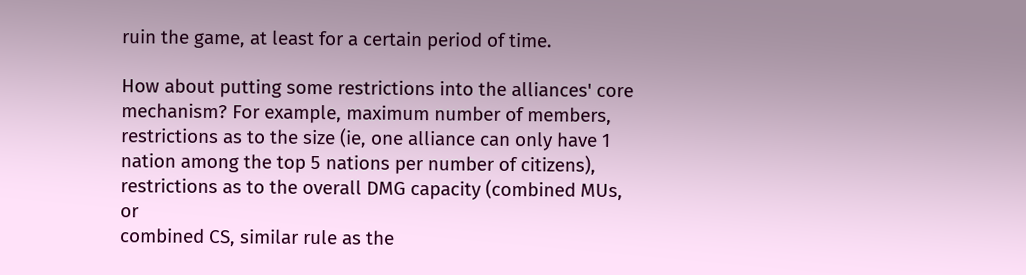ruin the game, at least for a certain period of time.

How about putting some restrictions into the alliances' core mechanism? For example, maximum number of members, restrictions as to the size (ie, one alliance can only have 1 nation among the top 5 nations per number of citizens), restrictions as to the overall DMG capacity (combined MUs, or
combined CS, similar rule as the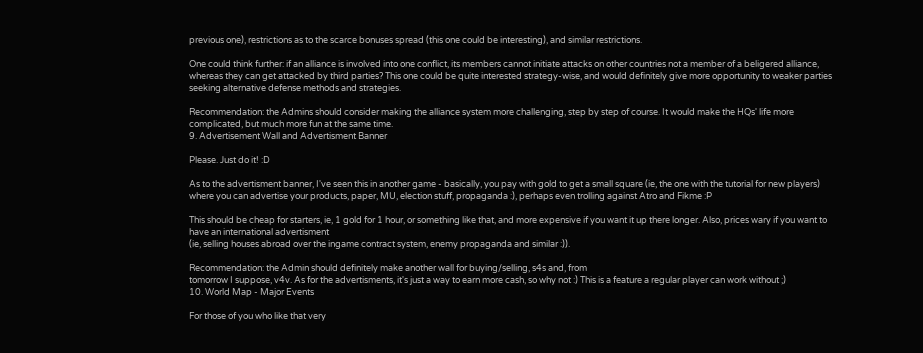previous one), restrictions as to the scarce bonuses spread (this one could be interesting), and similar restrictions.

One could think further: if an alliance is involved into one conflict, its members cannot initiate attacks on other countries not a member of a beligered alliance, whereas they can get attacked by third parties? This one could be quite interested strategy-wise, and would definitely give more opportunity to weaker parties seeking alternative defense methods and strategies.

Recommendation: the Admins should consider making the alliance system more challenging, step by step of course. It would make the HQs' life more complicated, but much more fun at the same time.
9. Advertisement Wall and Advertisment Banner

Please. Just do it! :D

As to the advertisment banner, I've seen this in another game - basically, you pay with gold to get a small square (ie, the one with the tutorial for new players) where you can advertise your products, paper, MU, election stuff, propaganda :), perhaps even trolling against Atro and Fikme :P

This should be cheap for starters, ie, 1 gold for 1 hour, or something like that, and more expensive if you want it up there longer. Also, prices wary if you want to have an international advertisment
(ie, selling houses abroad over the ingame contract system, enemy propaganda and similar :)).

Recommendation: the Admin should definitely make another wall for buying/selling, s4s and, from
tomorrow I suppose, v4v. As for the advertisments, it's just a way to earn more cash, so why not :) This is a feature a regular player can work without ;)
10. World Map - Major Events

For those of you who like that very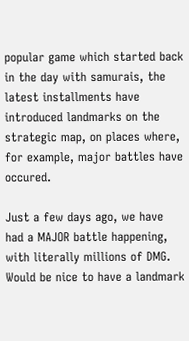popular game which started back in the day with samurais, the latest installments have introduced landmarks on the strategic map, on places where, for example, major battles have occured.

Just a few days ago, we have had a MAJOR battle happening, with literally millions of DMG. Would be nice to have a landmark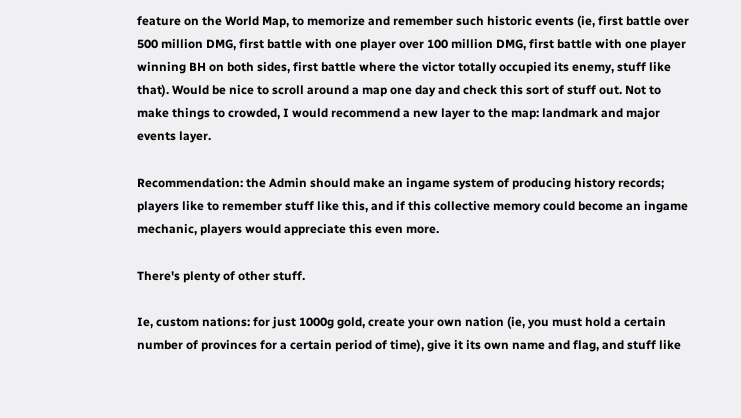feature on the World Map, to memorize and remember such historic events (ie, first battle over 500 million DMG, first battle with one player over 100 million DMG, first battle with one player winning BH on both sides, first battle where the victor totally occupied its enemy, stuff like that). Would be nice to scroll around a map one day and check this sort of stuff out. Not to make things to crowded, I would recommend a new layer to the map: landmark and major events layer.

Recommendation: the Admin should make an ingame system of producing history records;
players like to remember stuff like this, and if this collective memory could become an ingame mechanic, players would appreciate this even more.

There's plenty of other stuff.

Ie, custom nations: for just 1000g gold, create your own nation (ie, you must hold a certain number of provinces for a certain period of time), give it its own name and flag, and stuff like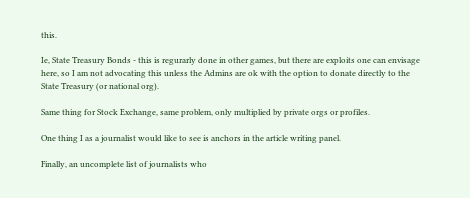this.

Ie, State Treasury Bonds - this is regurarly done in other games, but there are exploits one can envisage here, so I am not advocating this unless the Admins are ok with the option to donate directly to the State Treasury (or national org).

Same thing for Stock Exchange, same problem, only multiplied by private orgs or profiles.

One thing I as a journalist would like to see is anchors in the article writing panel.

Finally, an uncomplete list of journalists who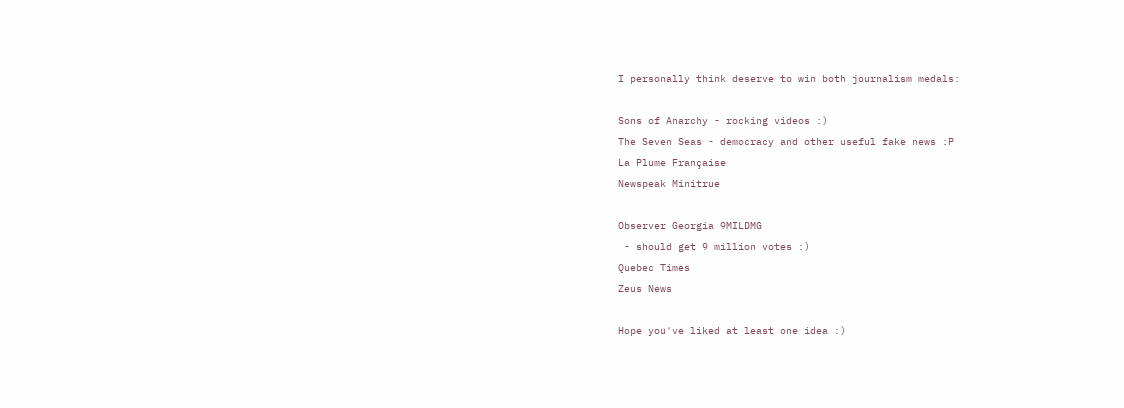I personally think deserve to win both journalism medals:

Sons of Anarchy - rocking videos :)
The Seven Seas - democracy and other useful fake news :P
La Plume Française
Newspeak Minitrue

Observer Georgia 9MILDMG
 - should get 9 million votes :)
Quebec Times
Zeus News

Hope you've liked at least one idea :)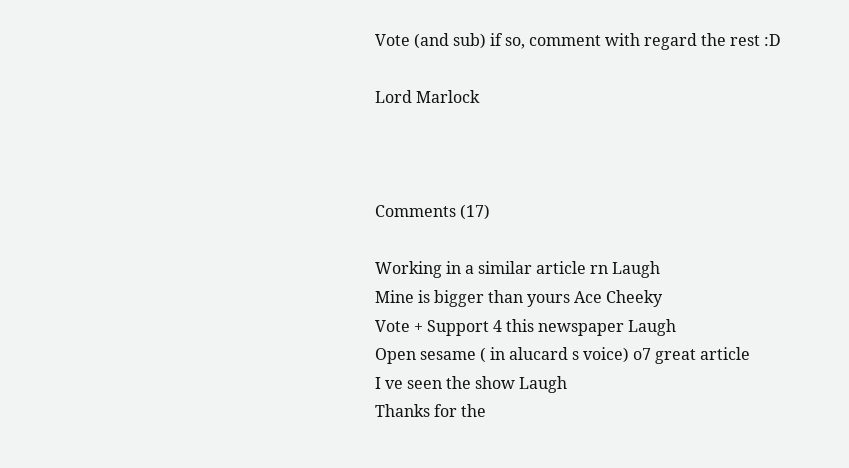Vote (and sub) if so, comment with regard the rest :D

Lord Marlock



Comments (17)

Working in a similar article rn Laugh
Mine is bigger than yours Ace Cheeky
Vote + Support 4 this newspaper Laugh
Open sesame ( in alucard s voice) o7 great article
I ve seen the show Laugh
Thanks for the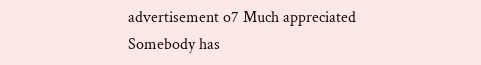advertisement o7 Much appreciated Somebody has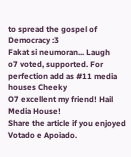to spread the gospel of Democracy :3
Fakat si neumoran... Laugh
o7 voted, supported. For perfection add as #11 media houses Cheeky
O7 excellent my friend! Hail Media House!
Share the article if you enjoyed
Votado e Apoiado.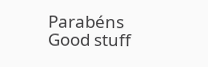Parabéns
Good stuff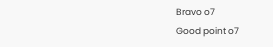Bravo o7
Good point o7